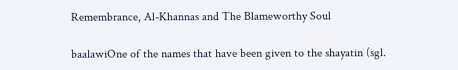Remembrance, Al-Khannas and The Blameworthy Soul

baalawiOne of the names that have been given to the shayatin (sgl.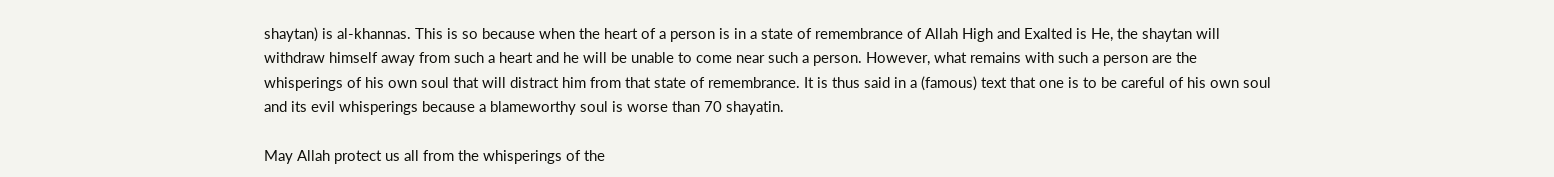shaytan) is al-khannas. This is so because when the heart of a person is in a state of remembrance of Allah High and Exalted is He, the shaytan will withdraw himself away from such a heart and he will be unable to come near such a person. However, what remains with such a person are the whisperings of his own soul that will distract him from that state of remembrance. It is thus said in a (famous) text that one is to be careful of his own soul and its evil whisperings because a blameworthy soul is worse than 70 shayatin.

May Allah protect us all from the whisperings of the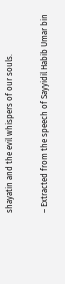shayatin and the evil whispers of our souls.

– Extracted from the speech of Sayyidil Habib Umar bin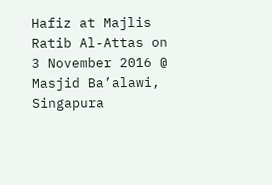Hafiz at Majlis Ratib Al-Attas on 3 November 2016 @ Masjid Ba’alawi, Singapura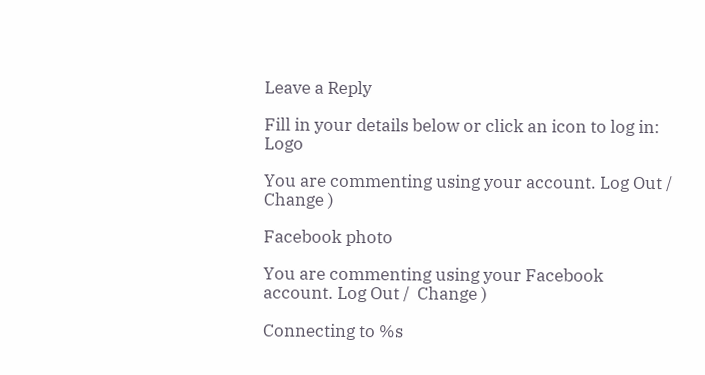Leave a Reply

Fill in your details below or click an icon to log in: Logo

You are commenting using your account. Log Out /  Change )

Facebook photo

You are commenting using your Facebook account. Log Out /  Change )

Connecting to %s